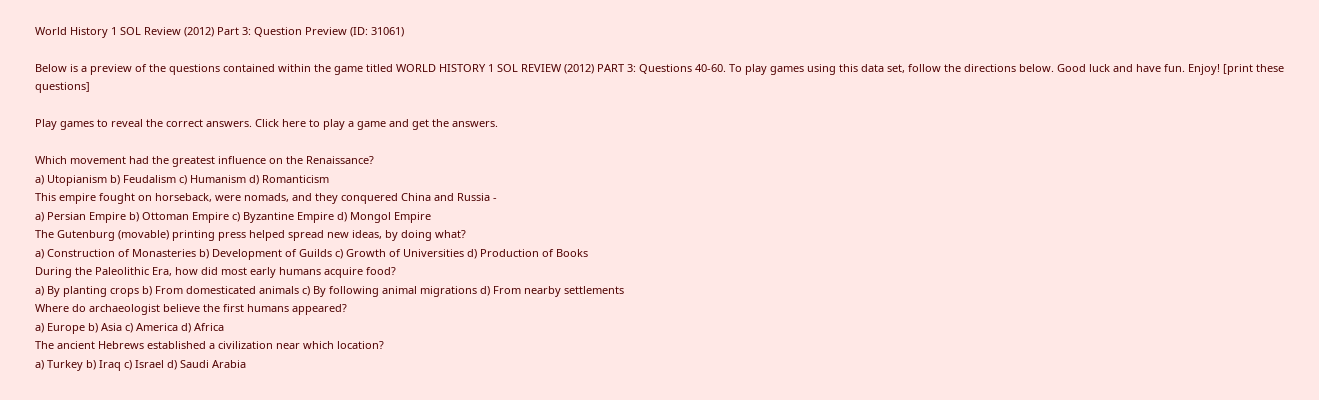World History 1 SOL Review (2012) Part 3: Question Preview (ID: 31061)

Below is a preview of the questions contained within the game titled WORLD HISTORY 1 SOL REVIEW (2012) PART 3: Questions 40-60. To play games using this data set, follow the directions below. Good luck and have fun. Enjoy! [print these questions]

Play games to reveal the correct answers. Click here to play a game and get the answers.

Which movement had the greatest influence on the Renaissance?
a) Utopianism b) Feudalism c) Humanism d) Romanticism
This empire fought on horseback, were nomads, and they conquered China and Russia -
a) Persian Empire b) Ottoman Empire c) Byzantine Empire d) Mongol Empire
The Gutenburg (movable) printing press helped spread new ideas, by doing what?
a) Construction of Monasteries b) Development of Guilds c) Growth of Universities d) Production of Books
During the Paleolithic Era, how did most early humans acquire food?
a) By planting crops b) From domesticated animals c) By following animal migrations d) From nearby settlements
Where do archaeologist believe the first humans appeared?
a) Europe b) Asia c) America d) Africa
The ancient Hebrews established a civilization near which location?
a) Turkey b) Iraq c) Israel d) Saudi Arabia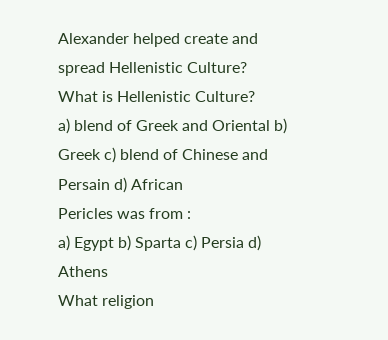Alexander helped create and spread Hellenistic Culture? What is Hellenistic Culture?
a) blend of Greek and Oriental b) Greek c) blend of Chinese and Persain d) African
Pericles was from :
a) Egypt b) Sparta c) Persia d) Athens
What religion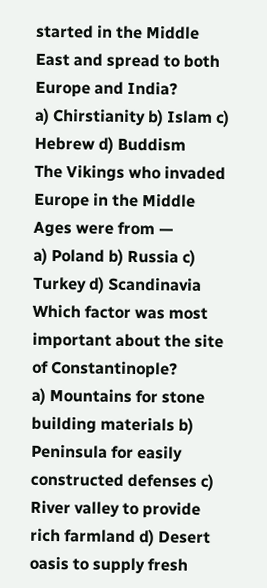started in the Middle East and spread to both Europe and India?
a) Chirstianity b) Islam c) Hebrew d) Buddism
The Vikings who invaded Europe in the Middle Ages were from —
a) Poland b) Russia c) Turkey d) Scandinavia
Which factor was most important about the site of Constantinople?
a) Mountains for stone building materials b) Peninsula for easily constructed defenses c) River valley to provide rich farmland d) Desert oasis to supply fresh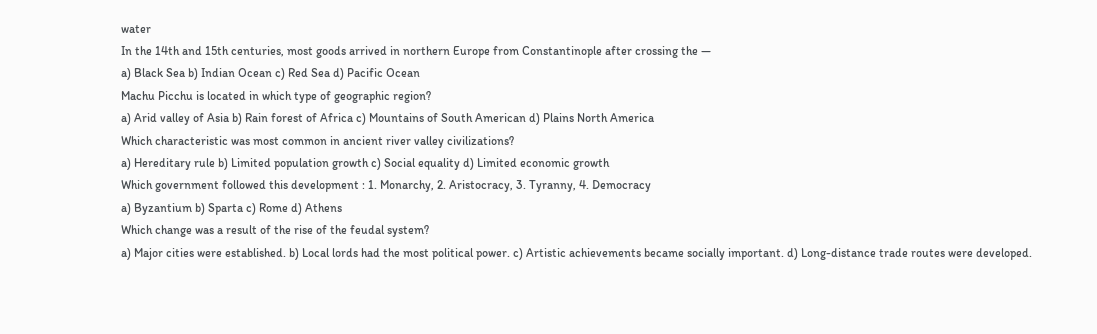water
In the 14th and 15th centuries, most goods arrived in northern Europe from Constantinople after crossing the —
a) Black Sea b) Indian Ocean c) Red Sea d) Pacific Ocean
Machu Picchu is located in which type of geographic region?
a) Arid valley of Asia b) Rain forest of Africa c) Mountains of South American d) Plains North America
Which characteristic was most common in ancient river valley civilizations?
a) Hereditary rule b) Limited population growth c) Social equality d) Limited economic growth
Which government followed this development : 1. Monarchy, 2. Aristocracy, 3. Tyranny, 4. Democracy
a) Byzantium b) Sparta c) Rome d) Athens
Which change was a result of the rise of the feudal system?
a) Major cities were established. b) Local lords had the most political power. c) Artistic achievements became socially important. d) Long-distance trade routes were developed.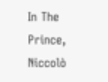In The Prince, Niccolò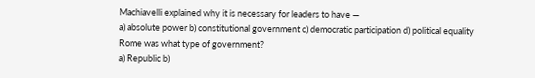Machiavelli explained why it is necessary for leaders to have —
a) absolute power b) constitutional government c) democratic participation d) political equality
Rome was what type of government?
a) Republic b)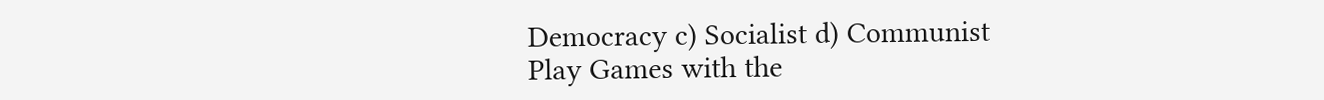Democracy c) Socialist d) Communist
Play Games with the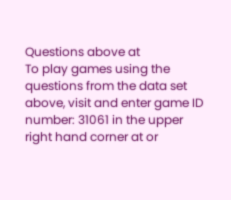Questions above at
To play games using the questions from the data set above, visit and enter game ID number: 31061 in the upper right hand corner at or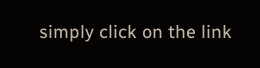simply click on the link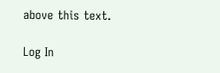above this text.

Log In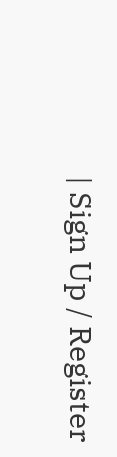| Sign Up / Register